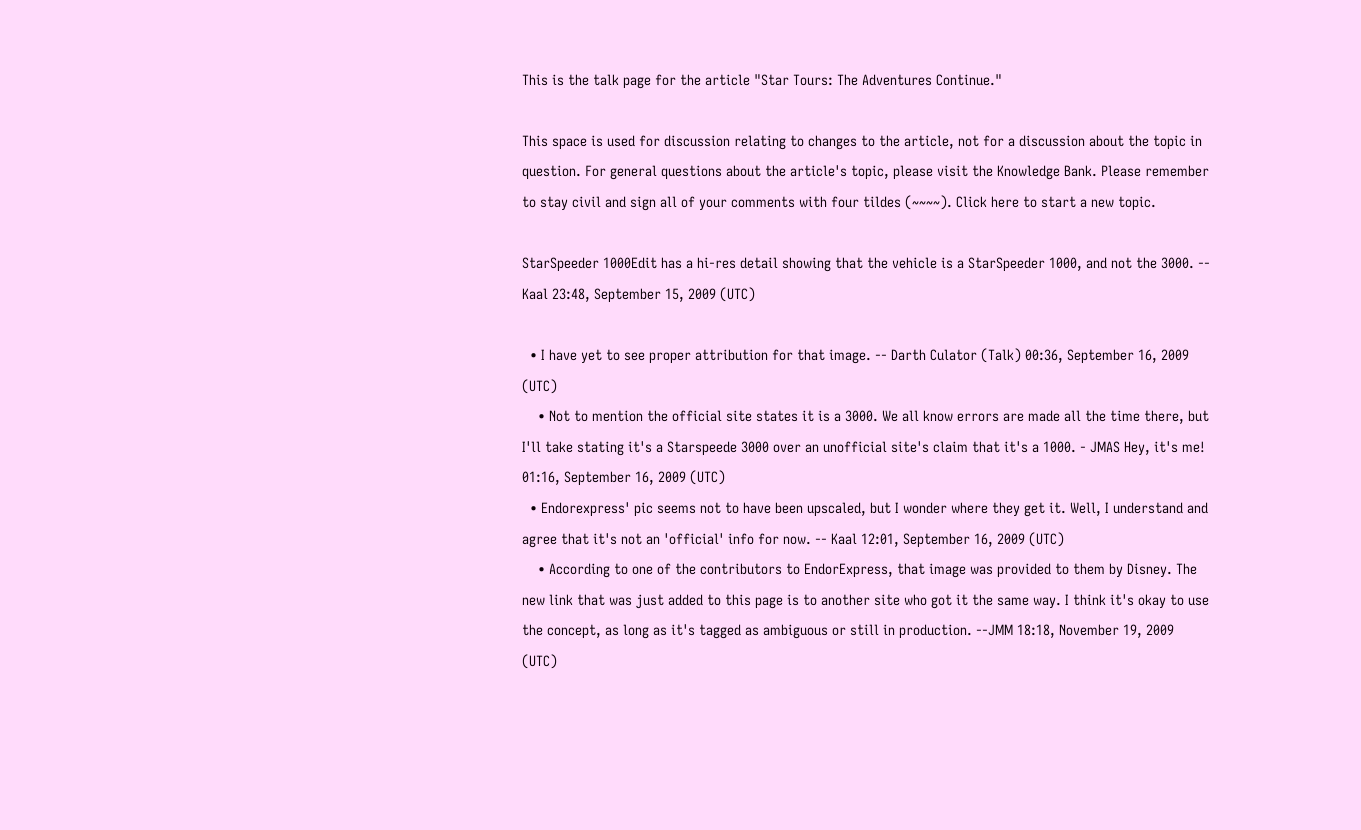This is the talk page for the article "Star Tours: The Adventures Continue."

This space is used for discussion relating to changes to the article, not for a discussion about the topic in question. For general questions about the article's topic, please visit the Knowledge Bank. Please remember to stay civil and sign all of your comments with four tildes (~~~~). Click here to start a new topic.

StarSpeeder 1000Edit has a hi-res detail showing that the vehicle is a StarSpeeder 1000, and not the 3000. -- Kaal 23:48, September 15, 2009 (UTC)

  • I have yet to see proper attribution for that image. -- Darth Culator (Talk) 00:36, September 16, 2009 (UTC)
    • Not to mention the official site states it is a 3000. We all know errors are made all the time there, but I'll take stating it's a Starspeede 3000 over an unofficial site's claim that it's a 1000. - JMAS Hey, it's me! 01:16, September 16, 2009 (UTC)
  • Endorexpress' pic seems not to have been upscaled, but I wonder where they get it. Well, I understand and agree that it's not an 'official' info for now. -- Kaal 12:01, September 16, 2009 (UTC)
    • According to one of the contributors to EndorExpress, that image was provided to them by Disney. The new link that was just added to this page is to another site who got it the same way. I think it's okay to use the concept, as long as it's tagged as ambiguous or still in production. --JMM 18:18, November 19, 2009 (UTC)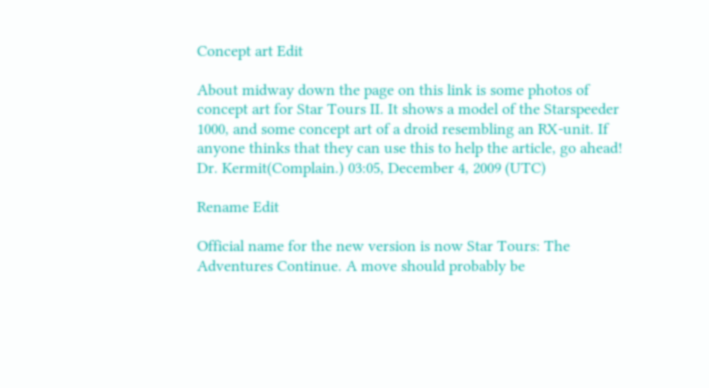Concept art Edit

About midway down the page on this link is some photos of concept art for Star Tours II. It shows a model of the Starspeeder 1000, and some concept art of a droid resembling an RX-unit. If anyone thinks that they can use this to help the article, go ahead! Dr. Kermit(Complain.) 03:05, December 4, 2009 (UTC)

Rename Edit

Official name for the new version is now Star Tours: The Adventures Continue. A move should probably be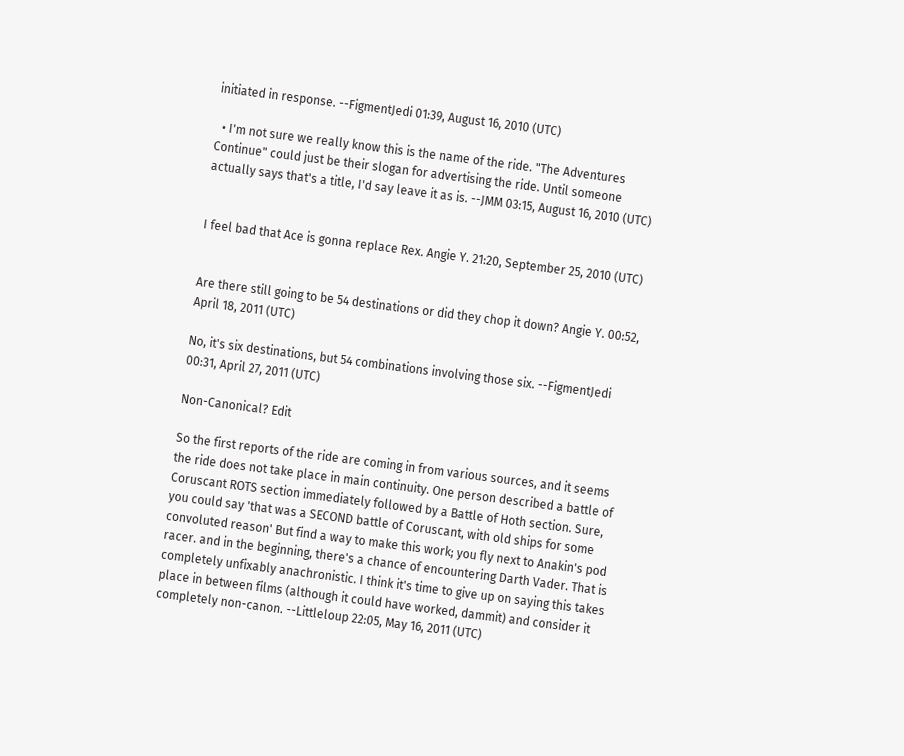initiated in response. --FigmentJedi 01:39, August 16, 2010 (UTC)

  • I'm not sure we really know this is the name of the ride. "The Adventures Continue" could just be their slogan for advertising the ride. Until someone actually says that's a title, I'd say leave it as is. --JMM 03:15, August 16, 2010 (UTC)


I feel bad that Ace is gonna replace Rex. Angie Y. 21:20, September 25, 2010 (UTC)


Are there still going to be 54 destinations or did they chop it down? Angie Y. 00:52, April 18, 2011 (UTC)

No, it's six destinations, but 54 combinations involving those six. --FigmentJedi 00:31, April 27, 2011 (UTC)

Non-Canonical? Edit

So the first reports of the ride are coming in from various sources, and it seems the ride does not take place in main continuity. One person described a battle of Coruscant ROTS section immediately followed by a Battle of Hoth section. Sure, you could say 'that was a SECOND battle of Coruscant, with old ships for some convoluted reason' But find a way to make this work; you fly next to Anakin's pod racer. and in the beginning, there's a chance of encountering Darth Vader. That is completely unfixably anachronistic. I think it's time to give up on saying this takes place in between films (although it could have worked, dammit) and consider it completely non-canon. --Littleloup 22:05, May 16, 2011 (UTC)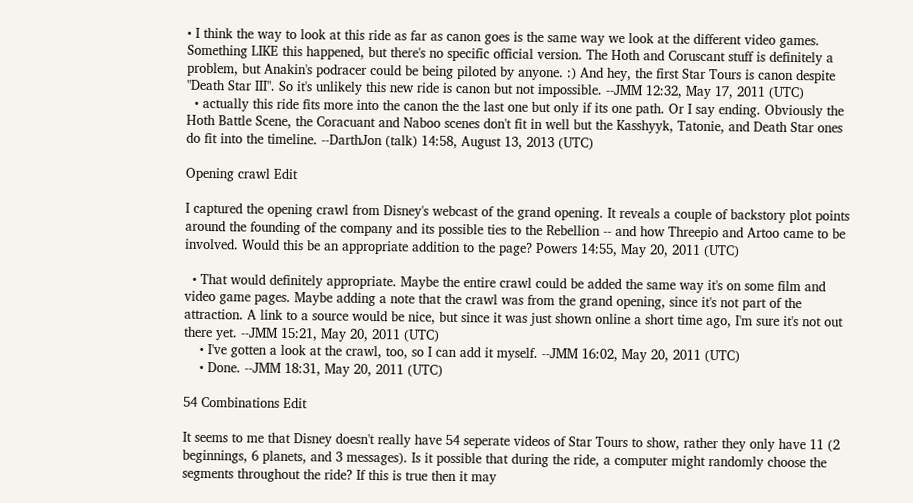• I think the way to look at this ride as far as canon goes is the same way we look at the different video games. Something LIKE this happened, but there's no specific official version. The Hoth and Coruscant stuff is definitely a problem, but Anakin's podracer could be being piloted by anyone. :) And hey, the first Star Tours is canon despite "Death Star III". So it's unlikely this new ride is canon but not impossible. --JMM 12:32, May 17, 2011 (UTC)
  • actually this ride fits more into the canon the the last one but only if its one path. Or I say ending. Obviously the Hoth Battle Scene, the Coracuant and Naboo scenes don't fit in well but the Kasshyyk, Tatonie, and Death Star ones do fit into the timeline. --DarthJon (talk) 14:58, August 13, 2013 (UTC)

Opening crawl Edit

I captured the opening crawl from Disney's webcast of the grand opening. It reveals a couple of backstory plot points around the founding of the company and its possible ties to the Rebellion -- and how Threepio and Artoo came to be involved. Would this be an appropriate addition to the page? Powers 14:55, May 20, 2011 (UTC)

  • That would definitely appropriate. Maybe the entire crawl could be added the same way it's on some film and video game pages. Maybe adding a note that the crawl was from the grand opening, since it's not part of the attraction. A link to a source would be nice, but since it was just shown online a short time ago, I'm sure it's not out there yet. --JMM 15:21, May 20, 2011 (UTC)
    • I've gotten a look at the crawl, too, so I can add it myself. --JMM 16:02, May 20, 2011 (UTC)
    • Done. --JMM 18:31, May 20, 2011 (UTC)

54 Combinations Edit

It seems to me that Disney doesn't really have 54 seperate videos of Star Tours to show, rather they only have 11 (2 beginnings, 6 planets, and 3 messages). Is it possible that during the ride, a computer might randomly choose the segments throughout the ride? If this is true then it may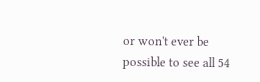or won't ever be possible to see all 54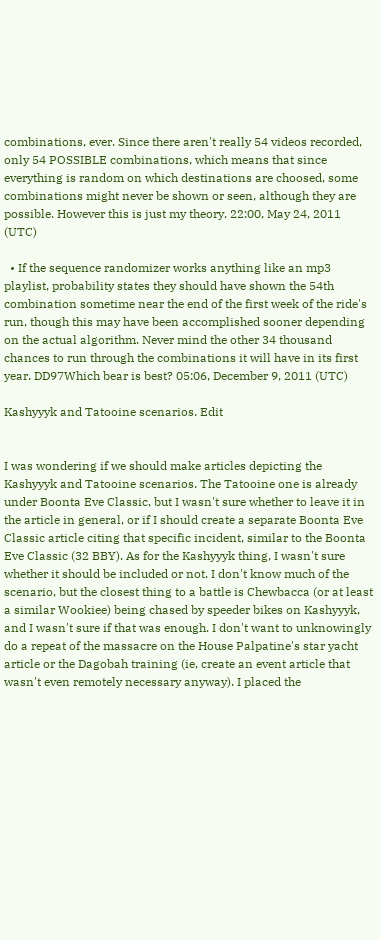combinations, ever. Since there aren't really 54 videos recorded, only 54 POSSIBLE combinations, which means that since everything is random on which destinations are choosed, some combinations might never be shown or seen, although they are possible. However this is just my theory. 22:00, May 24, 2011 (UTC)

  • If the sequence randomizer works anything like an mp3 playlist, probability states they should have shown the 54th combination sometime near the end of the first week of the ride's run, though this may have been accomplished sooner depending on the actual algorithm. Never mind the other 34 thousand chances to run through the combinations it will have in its first year. DD97Which bear is best? 05:06, December 9, 2011 (UTC)

Kashyyyk and Tatooine scenarios. Edit


I was wondering if we should make articles depicting the Kashyyyk and Tatooine scenarios. The Tatooine one is already under Boonta Eve Classic, but I wasn't sure whether to leave it in the article in general, or if I should create a separate Boonta Eve Classic article citing that specific incident, similar to the Boonta Eve Classic (32 BBY). As for the Kashyyyk thing, I wasn't sure whether it should be included or not. I don't know much of the scenario, but the closest thing to a battle is Chewbacca (or at least a similar Wookiee) being chased by speeder bikes on Kashyyyk, and I wasn't sure if that was enough. I don't want to unknowingly do a repeat of the massacre on the House Palpatine's star yacht article or the Dagobah training (ie, create an event article that wasn't even remotely necessary anyway). I placed the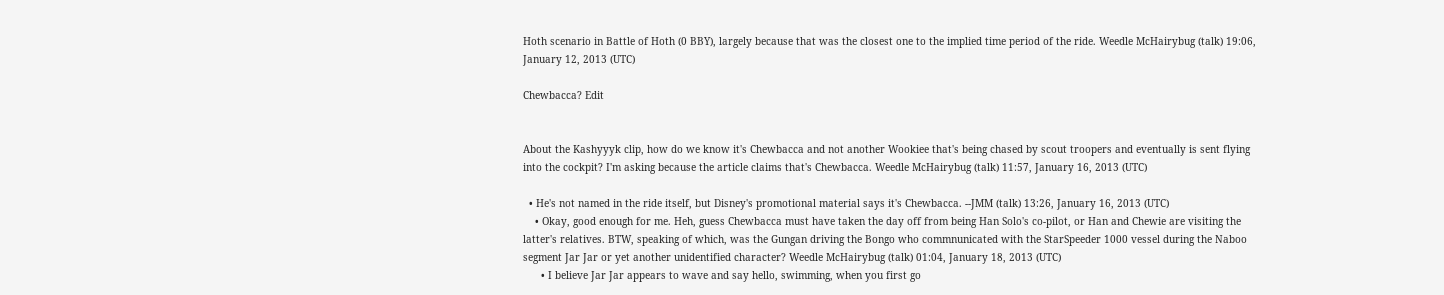Hoth scenario in Battle of Hoth (0 BBY), largely because that was the closest one to the implied time period of the ride. Weedle McHairybug (talk) 19:06, January 12, 2013 (UTC)

Chewbacca? Edit


About the Kashyyyk clip, how do we know it's Chewbacca and not another Wookiee that's being chased by scout troopers and eventually is sent flying into the cockpit? I'm asking because the article claims that's Chewbacca. Weedle McHairybug (talk) 11:57, January 16, 2013 (UTC)

  • He's not named in the ride itself, but Disney's promotional material says it's Chewbacca. --JMM (talk) 13:26, January 16, 2013 (UTC)
    • Okay, good enough for me. Heh, guess Chewbacca must have taken the day off from being Han Solo's co-pilot, or Han and Chewie are visiting the latter's relatives. BTW, speaking of which, was the Gungan driving the Bongo who commnunicated with the StarSpeeder 1000 vessel during the Naboo segment Jar Jar or yet another unidentified character? Weedle McHairybug (talk) 01:04, January 18, 2013 (UTC)
      • I believe Jar Jar appears to wave and say hello, swimming, when you first go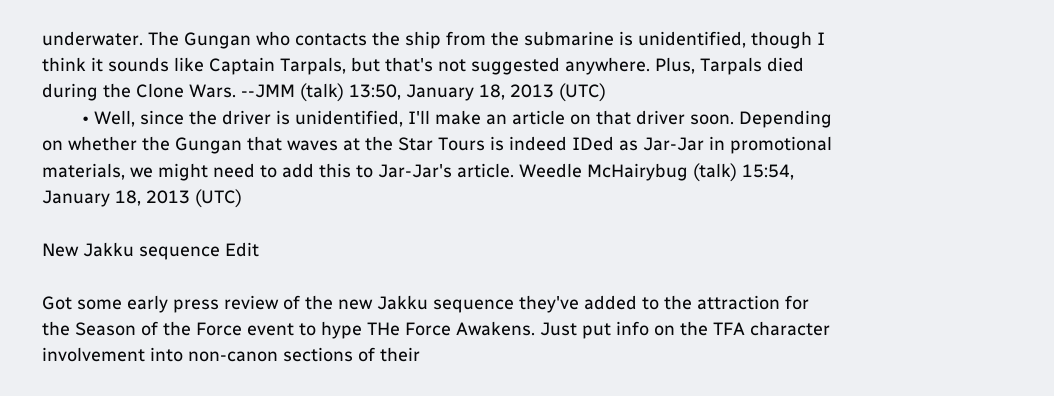underwater. The Gungan who contacts the ship from the submarine is unidentified, though I think it sounds like Captain Tarpals, but that's not suggested anywhere. Plus, Tarpals died during the Clone Wars. --JMM (talk) 13:50, January 18, 2013 (UTC)
        • Well, since the driver is unidentified, I'll make an article on that driver soon. Depending on whether the Gungan that waves at the Star Tours is indeed IDed as Jar-Jar in promotional materials, we might need to add this to Jar-Jar's article. Weedle McHairybug (talk) 15:54, January 18, 2013 (UTC)

New Jakku sequence Edit

Got some early press review of the new Jakku sequence they've added to the attraction for the Season of the Force event to hype THe Force Awakens. Just put info on the TFA character involvement into non-canon sections of their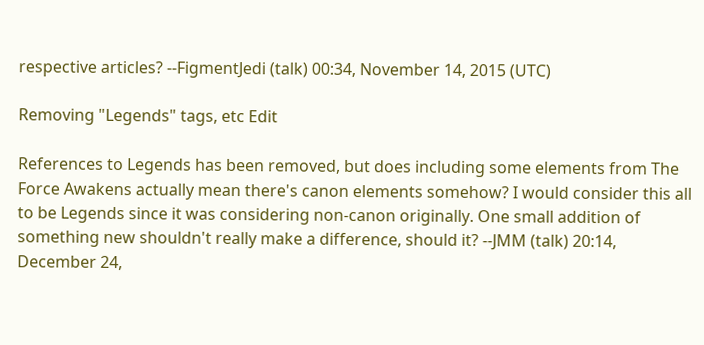respective articles? --FigmentJedi (talk) 00:34, November 14, 2015 (UTC)

Removing "Legends" tags, etc Edit

References to Legends has been removed, but does including some elements from The Force Awakens actually mean there's canon elements somehow? I would consider this all to be Legends since it was considering non-canon originally. One small addition of something new shouldn't really make a difference, should it? --JMM (talk) 20:14, December 24,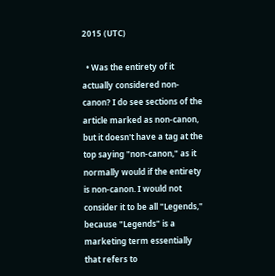2015 (UTC)

  • Was the entirety of it actually considered non-canon? I do see sections of the article marked as non-canon, but it doesn't have a tag at the top saying "non-canon," as it normally would if the entirety is non-canon. I would not consider it to be all "Legends," because "Legends" is a marketing term essentially that refers to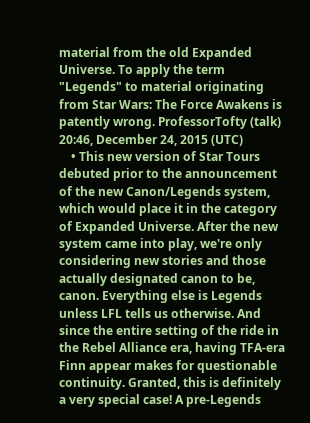material from the old Expanded Universe. To apply the term "Legends" to material originating from Star Wars: The Force Awakens is patently wrong. ProfessorTofty (talk) 20:46, December 24, 2015 (UTC)
    • This new version of Star Tours debuted prior to the announcement of the new Canon/Legends system, which would place it in the category of Expanded Universe. After the new system came into play, we're only considering new stories and those actually designated canon to be, canon. Everything else is Legends unless LFL tells us otherwise. And since the entire setting of the ride in the Rebel Alliance era, having TFA-era Finn appear makes for questionable continuity. Granted, this is definitely a very special case! A pre-Legends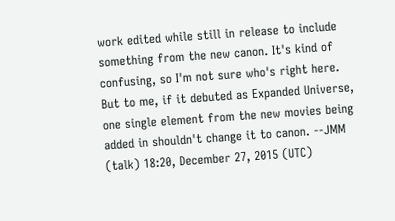work edited while still in release to include something from the new canon. It's kind of confusing, so I'm not sure who's right here. But to me, if it debuted as Expanded Universe, one single element from the new movies being added in shouldn't change it to canon. --JMM (talk) 18:20, December 27, 2015 (UTC)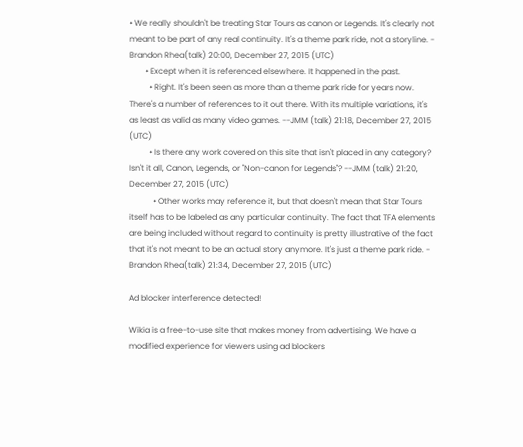• We really shouldn't be treating Star Tours as canon or Legends. It's clearly not meant to be part of any real continuity. It's a theme park ride, not a storyline. - Brandon Rhea(talk) 20:00, December 27, 2015 (UTC)
        • Except when it is referenced elsewhere. It happened in the past.
          • Right. It's been seen as more than a theme park ride for years now. There's a number of references to it out there. With its multiple variations, it's as least as valid as many video games. --JMM (talk) 21:18, December 27, 2015 (UTC)
          • Is there any work covered on this site that isn't placed in any category? Isn't it all, Canon, Legends, or "Non-canon for Legends"? --JMM (talk) 21:20, December 27, 2015 (UTC)
            • Other works may reference it, but that doesn't mean that Star Tours itself has to be labeled as any particular continuity. The fact that TFA elements are being included without regard to continuity is pretty illustrative of the fact that it's not meant to be an actual story anymore. It's just a theme park ride. - Brandon Rhea(talk) 21:34, December 27, 2015 (UTC)

Ad blocker interference detected!

Wikia is a free-to-use site that makes money from advertising. We have a modified experience for viewers using ad blockers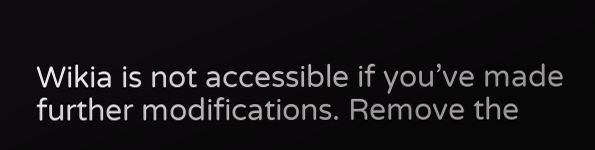Wikia is not accessible if you’ve made further modifications. Remove the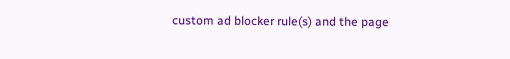custom ad blocker rule(s) and the page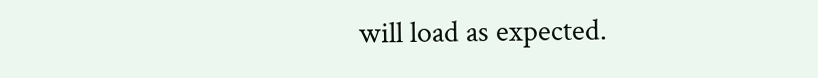will load as expected.